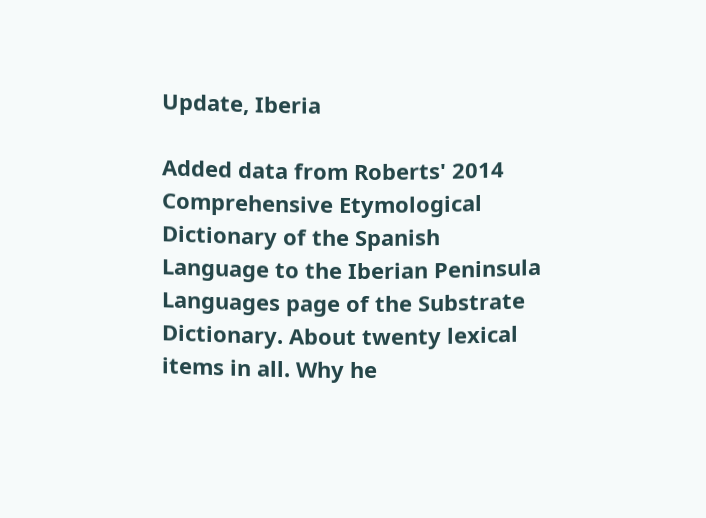Update, Iberia

Added data from Roberts' 2014 Comprehensive Etymological Dictionary of the Spanish Language to the Iberian Peninsula Languages page of the Substrate Dictionary. About twenty lexical items in all. Why he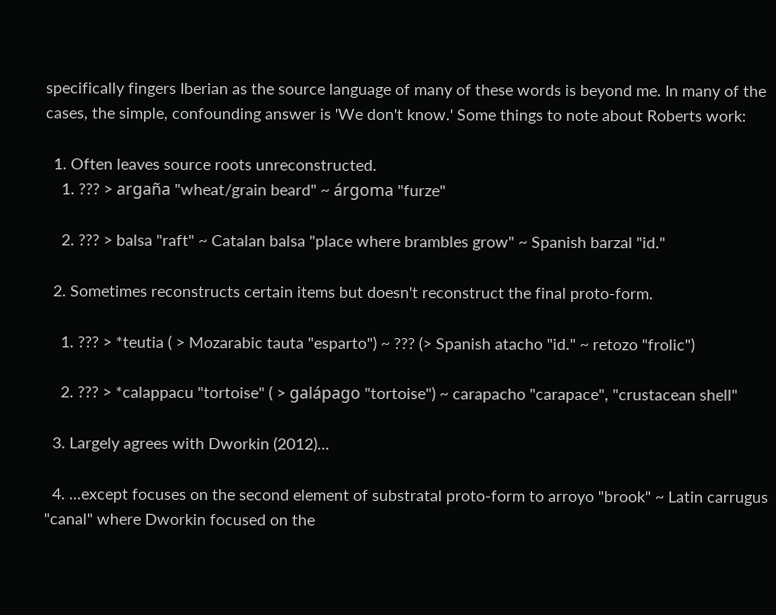specifically fingers Iberian as the source language of many of these words is beyond me. In many of the cases, the simple, confounding answer is 'We don't know.' Some things to note about Roberts work:

  1. Often leaves source roots unreconstructed.
    1. ??? > argaña "wheat/grain beard" ~ árgoma "furze"

    2. ??? > balsa "raft" ~ Catalan balsa "place where brambles grow" ~ Spanish barzal "id."

  2. Sometimes reconstructs certain items but doesn't reconstruct the final proto-form.

    1. ??? > *teutia ( > Mozarabic tauta "esparto") ~ ??? (> Spanish atacho "id." ~ retozo "frolic")

    2. ??? > *calappacu "tortoise" ( > galápago "tortoise") ~ carapacho "carapace", "crustacean shell"

  3. Largely agrees with Dworkin (2012)...

  4. ...except focuses on the second element of substratal proto-form to arroyo "brook" ~ Latin carrugus "canal" where Dworkin focused on the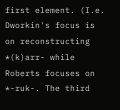first element. (I.e. Dworkin's focus is on reconstructing *(k)arr- while Roberts focuses on *-ruk-. The third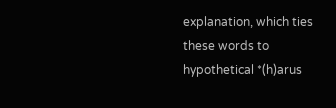explanation, which ties these words to hypothetical *(h)arus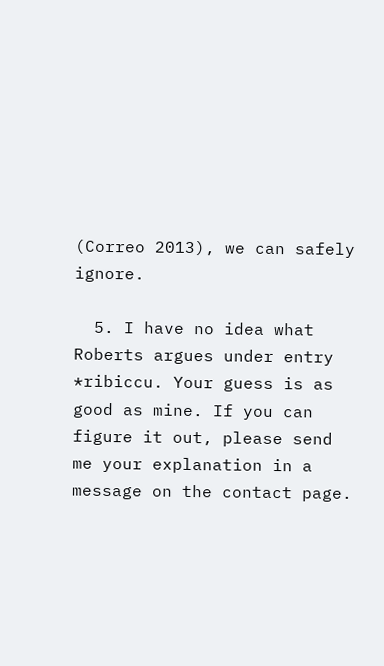(Correo 2013), we can safely ignore.

  5. I have no idea what Roberts argues under entry *ribiccu. Your guess is as good as mine. If you can figure it out, please send me your explanation in a message on the contact page.